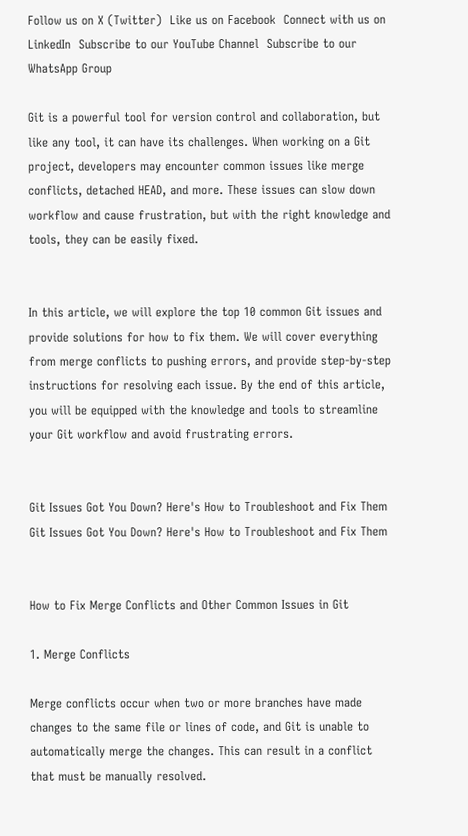Follow us on X (Twitter)  Like us on Facebook  Connect with us on LinkedIn  Subscribe to our YouTube Channel  Subscribe to our WhatsApp Group

Git is a powerful tool for version control and collaboration, but like any tool, it can have its challenges. When working on a Git project, developers may encounter common issues like merge conflicts, detached HEAD, and more. These issues can slow down workflow and cause frustration, but with the right knowledge and tools, they can be easily fixed.


In this article, we will explore the top 10 common Git issues and provide solutions for how to fix them. We will cover everything from merge conflicts to pushing errors, and provide step-by-step instructions for resolving each issue. By the end of this article, you will be equipped with the knowledge and tools to streamline your Git workflow and avoid frustrating errors.


Git Issues Got You Down? Here's How to Troubleshoot and Fix Them
Git Issues Got You Down? Here's How to Troubleshoot and Fix Them


How to Fix Merge Conflicts and Other Common Issues in Git

1. Merge Conflicts

Merge conflicts occur when two or more branches have made changes to the same file or lines of code, and Git is unable to automatically merge the changes. This can result in a conflict that must be manually resolved.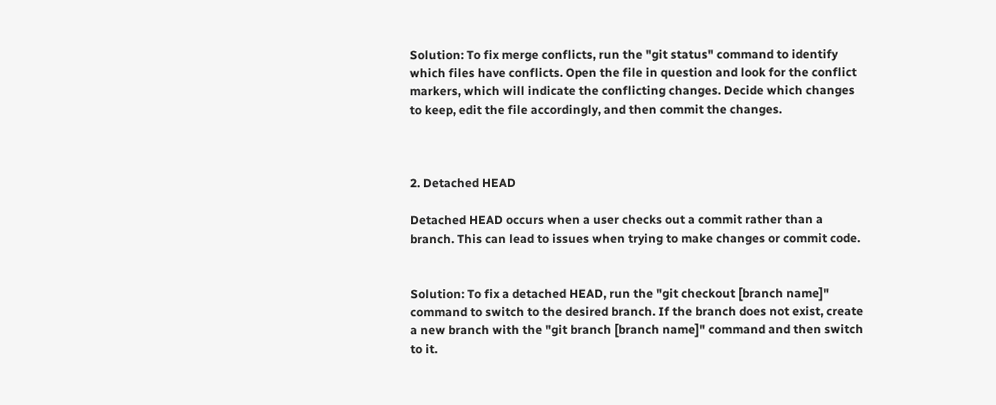Solution: To fix merge conflicts, run the "git status" command to identify which files have conflicts. Open the file in question and look for the conflict markers, which will indicate the conflicting changes. Decide which changes to keep, edit the file accordingly, and then commit the changes.



2. Detached HEAD

Detached HEAD occurs when a user checks out a commit rather than a branch. This can lead to issues when trying to make changes or commit code.


Solution: To fix a detached HEAD, run the "git checkout [branch name]" command to switch to the desired branch. If the branch does not exist, create a new branch with the "git branch [branch name]" command and then switch to it.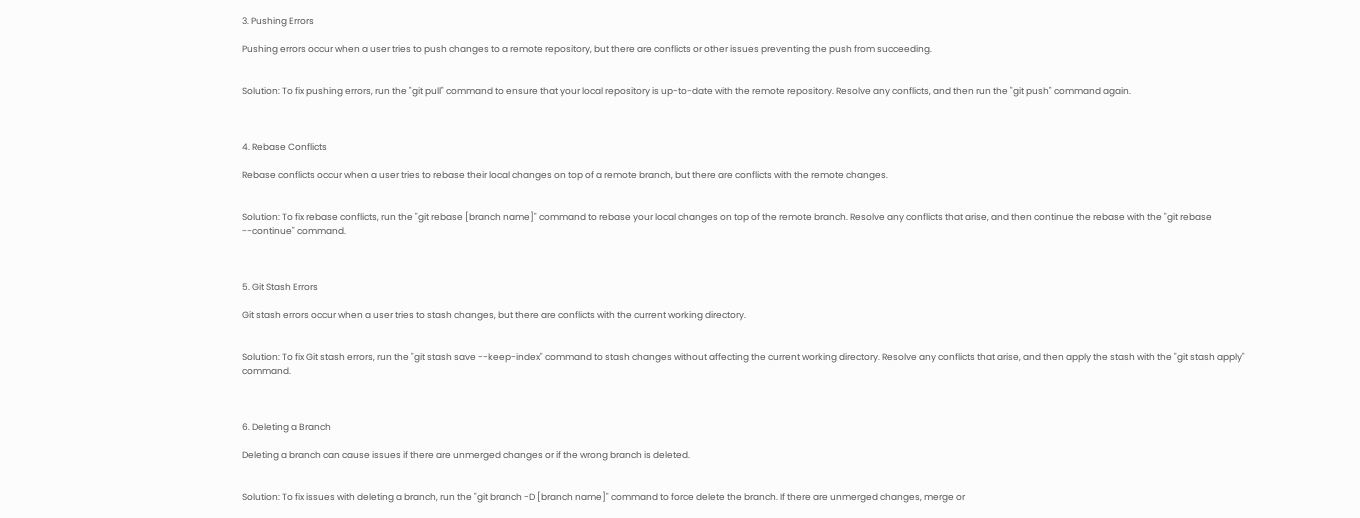3. Pushing Errors

Pushing errors occur when a user tries to push changes to a remote repository, but there are conflicts or other issues preventing the push from succeeding.


Solution: To fix pushing errors, run the "git pull" command to ensure that your local repository is up-to-date with the remote repository. Resolve any conflicts, and then run the "git push" command again.



4. Rebase Conflicts

Rebase conflicts occur when a user tries to rebase their local changes on top of a remote branch, but there are conflicts with the remote changes.


Solution: To fix rebase conflicts, run the "git rebase [branch name]" command to rebase your local changes on top of the remote branch. Resolve any conflicts that arise, and then continue the rebase with the "git rebase --continue" command.



5. Git Stash Errors

Git stash errors occur when a user tries to stash changes, but there are conflicts with the current working directory.


Solution: To fix Git stash errors, run the "git stash save --keep-index" command to stash changes without affecting the current working directory. Resolve any conflicts that arise, and then apply the stash with the "git stash apply" command.



6. Deleting a Branch

Deleting a branch can cause issues if there are unmerged changes or if the wrong branch is deleted.


Solution: To fix issues with deleting a branch, run the "git branch -D [branch name]" command to force delete the branch. If there are unmerged changes, merge or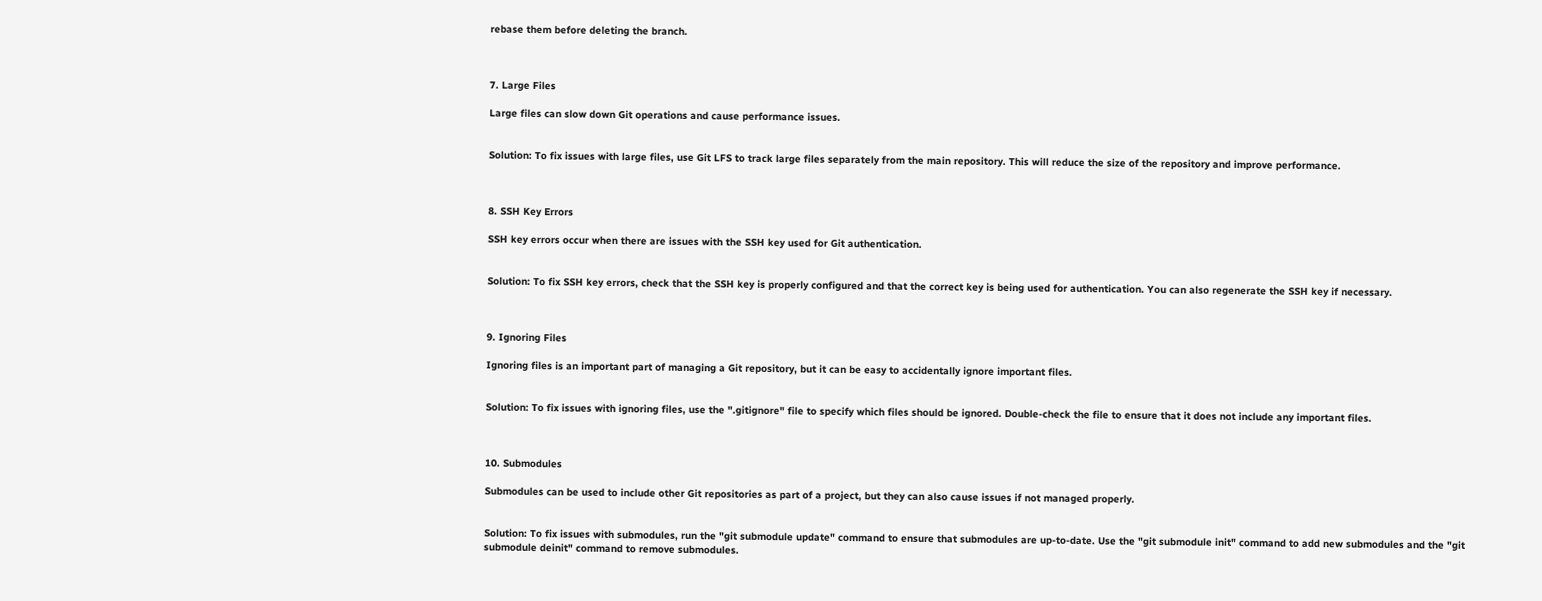rebase them before deleting the branch.



7. Large Files

Large files can slow down Git operations and cause performance issues.


Solution: To fix issues with large files, use Git LFS to track large files separately from the main repository. This will reduce the size of the repository and improve performance.



8. SSH Key Errors

SSH key errors occur when there are issues with the SSH key used for Git authentication.


Solution: To fix SSH key errors, check that the SSH key is properly configured and that the correct key is being used for authentication. You can also regenerate the SSH key if necessary.



9. Ignoring Files

Ignoring files is an important part of managing a Git repository, but it can be easy to accidentally ignore important files.


Solution: To fix issues with ignoring files, use the ".gitignore" file to specify which files should be ignored. Double-check the file to ensure that it does not include any important files.



10. Submodules

Submodules can be used to include other Git repositories as part of a project, but they can also cause issues if not managed properly.


Solution: To fix issues with submodules, run the "git submodule update" command to ensure that submodules are up-to-date. Use the "git submodule init" command to add new submodules and the "git submodule deinit" command to remove submodules.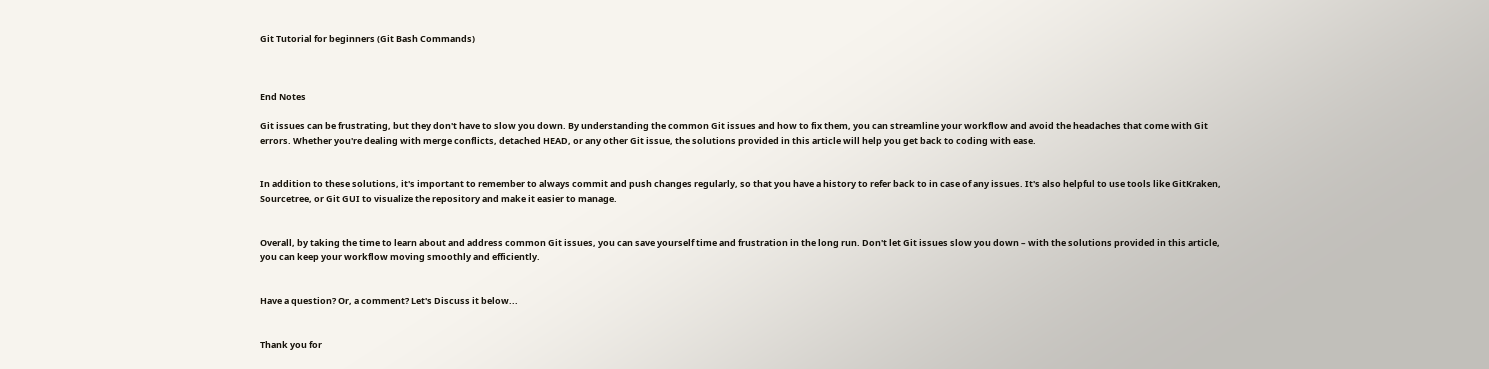Git Tutorial for beginners (Git Bash Commands)



End Notes

Git issues can be frustrating, but they don't have to slow you down. By understanding the common Git issues and how to fix them, you can streamline your workflow and avoid the headaches that come with Git errors. Whether you're dealing with merge conflicts, detached HEAD, or any other Git issue, the solutions provided in this article will help you get back to coding with ease.


In addition to these solutions, it's important to remember to always commit and push changes regularly, so that you have a history to refer back to in case of any issues. It's also helpful to use tools like GitKraken, Sourcetree, or Git GUI to visualize the repository and make it easier to manage.


Overall, by taking the time to learn about and address common Git issues, you can save yourself time and frustration in the long run. Don't let Git issues slow you down – with the solutions provided in this article, you can keep your workflow moving smoothly and efficiently.


Have a question? Or, a comment? Let's Discuss it below...


Thank you for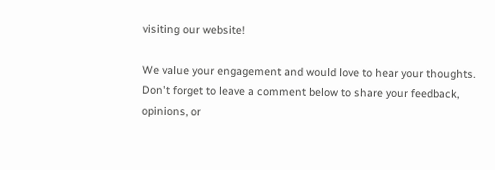visiting our website!

We value your engagement and would love to hear your thoughts. Don't forget to leave a comment below to share your feedback, opinions, or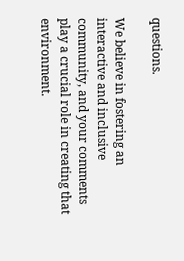questions.

We believe in fostering an interactive and inclusive community, and your comments play a crucial role in creating that environment.